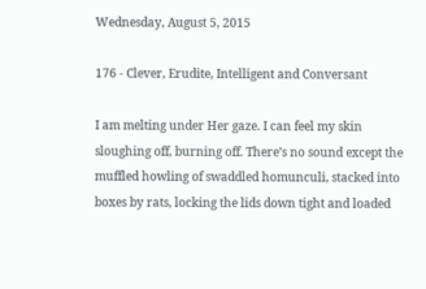Wednesday, August 5, 2015

176 - Clever, Erudite, Intelligent and Conversant

I am melting under Her gaze. I can feel my skin sloughing off, burning off. There’s no sound except the muffled howling of swaddled homunculi, stacked into boxes by rats, locking the lids down tight and loaded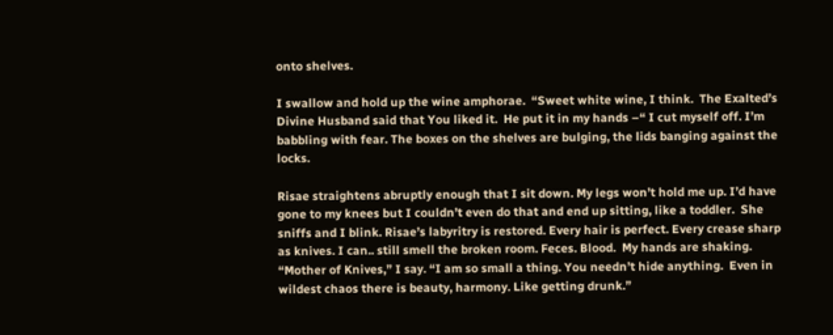onto shelves.

I swallow and hold up the wine amphorae.  “Sweet white wine, I think.  The Exalted’s Divine Husband said that You liked it.  He put it in my hands –“ I cut myself off. I’m babbling with fear. The boxes on the shelves are bulging, the lids banging against the locks.

Risae straightens abruptly enough that I sit down. My legs won’t hold me up. I’d have gone to my knees but I couldn’t even do that and end up sitting, like a toddler.  She sniffs and I blink. Risae’s labyritry is restored. Every hair is perfect. Every crease sharp as knives. I can.. still smell the broken room. Feces. Blood.  My hands are shaking. “Mother of Knives,” I say. “I am so small a thing. You needn’t hide anything.  Even in wildest chaos there is beauty, harmony. Like getting drunk.”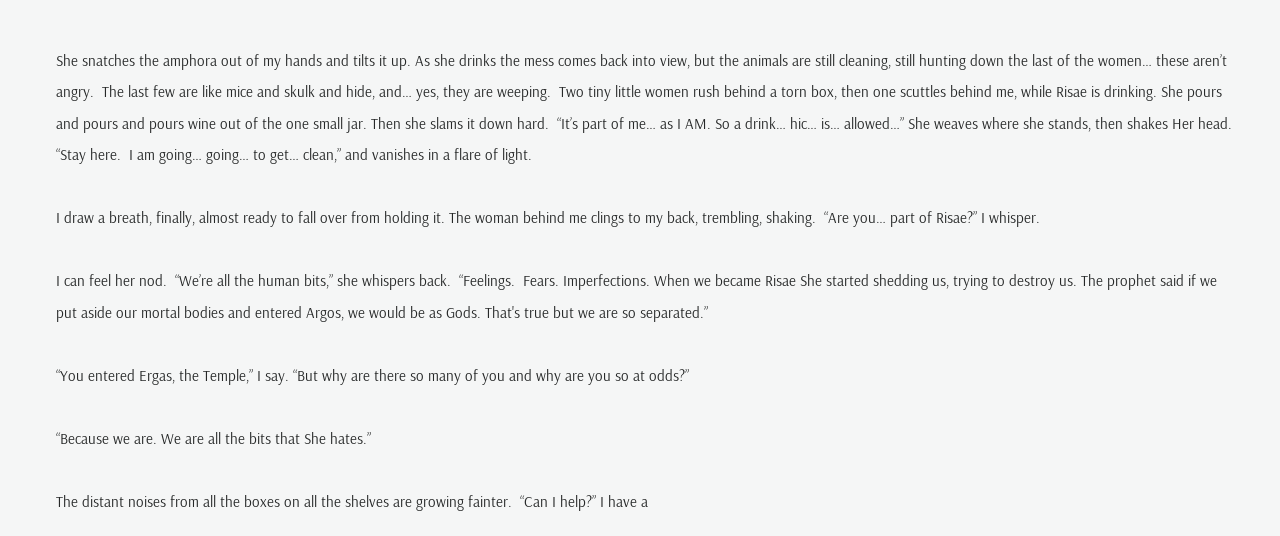She snatches the amphora out of my hands and tilts it up. As she drinks the mess comes back into view, but the animals are still cleaning, still hunting down the last of the women… these aren’t angry.  The last few are like mice and skulk and hide, and… yes, they are weeping.  Two tiny little women rush behind a torn box, then one scuttles behind me, while Risae is drinking. She pours and pours and pours wine out of the one small jar. Then she slams it down hard.  “It’s part of me… as I AM. So a drink… hic… is… allowed…” She weaves where she stands, then shakes Her head.  “Stay here.  I am going… going… to get… clean,” and vanishes in a flare of light.

I draw a breath, finally, almost ready to fall over from holding it. The woman behind me clings to my back, trembling, shaking.  “Are you… part of Risae?” I whisper.

I can feel her nod.  “We’re all the human bits,” she whispers back.  “Feelings.  Fears. Imperfections. When we became Risae She started shedding us, trying to destroy us. The prophet said if we put aside our mortal bodies and entered Argos, we would be as Gods. That's true but we are so separated.”

“You entered Ergas, the Temple,” I say. “But why are there so many of you and why are you so at odds?”

“Because we are. We are all the bits that She hates.”

The distant noises from all the boxes on all the shelves are growing fainter.  “Can I help?” I have a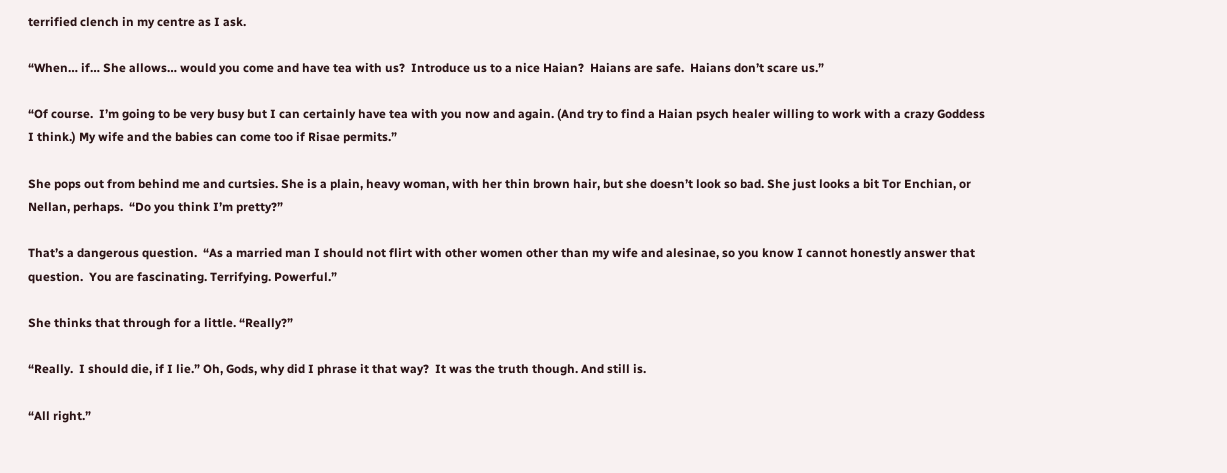terrified clench in my centre as I ask.

“When… if… She allows… would you come and have tea with us?  Introduce us to a nice Haian?  Haians are safe.  Haians don’t scare us.”

“Of course.  I’m going to be very busy but I can certainly have tea with you now and again. (And try to find a Haian psych healer willing to work with a crazy Goddess I think.) My wife and the babies can come too if Risae permits.”

She pops out from behind me and curtsies. She is a plain, heavy woman, with her thin brown hair, but she doesn’t look so bad. She just looks a bit Tor Enchian, or Nellan, perhaps.  “Do you think I’m pretty?”

That’s a dangerous question.  “As a married man I should not flirt with other women other than my wife and alesinae, so you know I cannot honestly answer that question.  You are fascinating. Terrifying. Powerful.”

She thinks that through for a little. “Really?”

“Really.  I should die, if I lie.” Oh, Gods, why did I phrase it that way?  It was the truth though. And still is.

“All right.”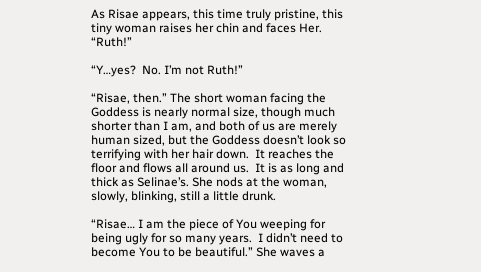As Risae appears, this time truly pristine, this tiny woman raises her chin and faces Her.  “Ruth!”

“Y…yes?  No. I’m not Ruth!”

“Risae, then.” The short woman facing the Goddess is nearly normal size, though much shorter than I am, and both of us are merely human sized, but the Goddess doesn’t look so terrifying with her hair down.  It reaches the floor and flows all around us.  It is as long and thick as Selinae’s. She nods at the woman, slowly, blinking, still a little drunk.

“Risae… I am the piece of You weeping for being ugly for so many years.  I didn’t need to become You to be beautiful.” She waves a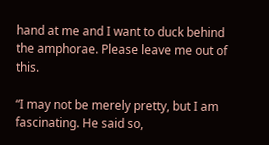hand at me and I want to duck behind the amphorae. Please leave me out of this.

“I may not be merely pretty, but I am fascinating. He said so,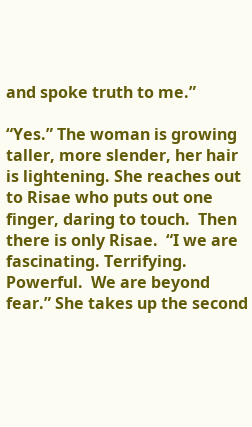and spoke truth to me.”

“Yes.” The woman is growing taller, more slender, her hair is lightening. She reaches out to Risae who puts out one finger, daring to touch.  Then there is only Risae.  “I we are fascinating. Terrifying. Powerful.  We are beyond fear.” She takes up the second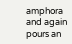amphora and again pours an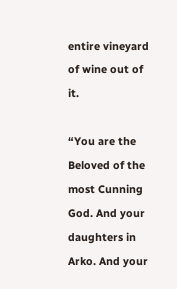entire vineyard of wine out of it.

“You are the Beloved of the most Cunning God. And your daughters in Arko. And your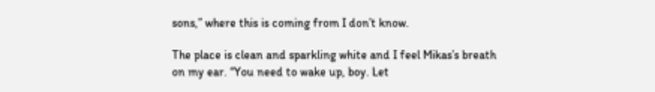sons,” where this is coming from I don’t know.

The place is clean and sparkling white and I feel Mikas’s breath on my ear. “You need to wake up, boy. Let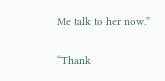Me talk to her now.”

“Thank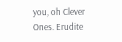you, oh Clever Ones. Erudite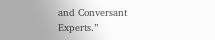and Conversant Experts.”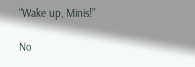“Wake up, Minis!”

No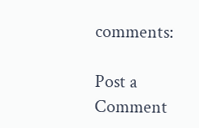comments:

Post a Comment